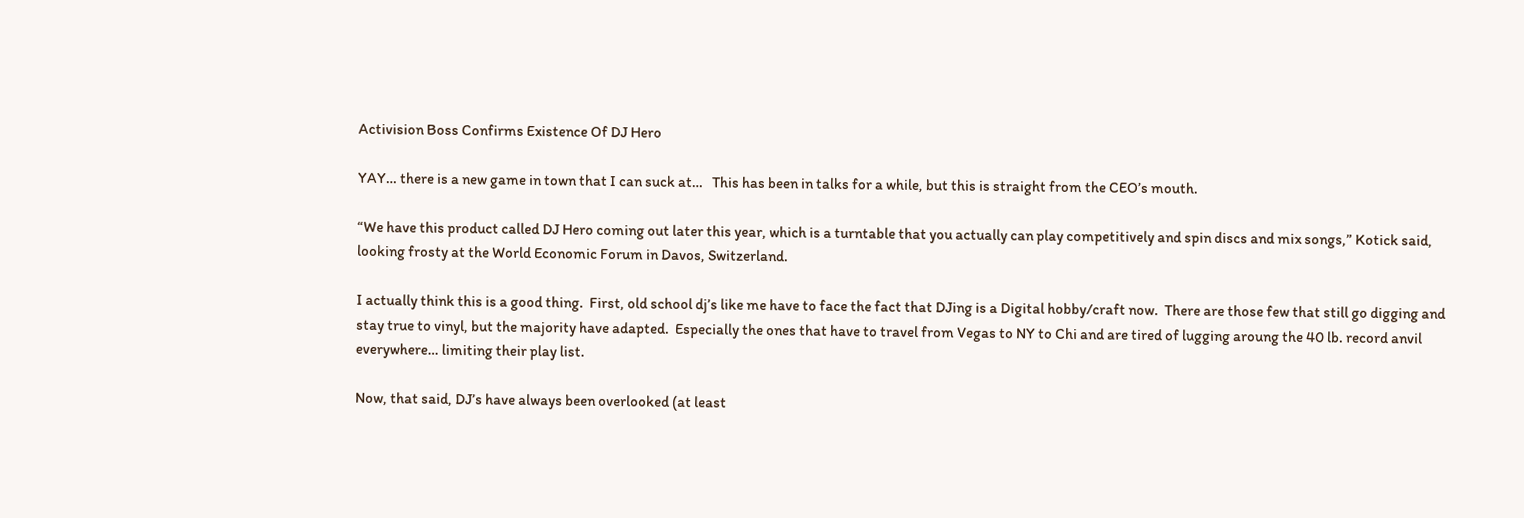Activision Boss Confirms Existence Of DJ Hero

YAY… there is a new game in town that I can suck at…   This has been in talks for a while, but this is straight from the CEO’s mouth.

“We have this product called DJ Hero coming out later this year, which is a turntable that you actually can play competitively and spin discs and mix songs,” Kotick said, looking frosty at the World Economic Forum in Davos, Switzerland.

I actually think this is a good thing.  First, old school dj’s like me have to face the fact that DJing is a Digital hobby/craft now.  There are those few that still go digging and stay true to vinyl, but the majority have adapted.  Especially the ones that have to travel from Vegas to NY to Chi and are tired of lugging aroung the 40 lb. record anvil everywhere… limiting their play list.

Now, that said, DJ’s have always been overlooked (at least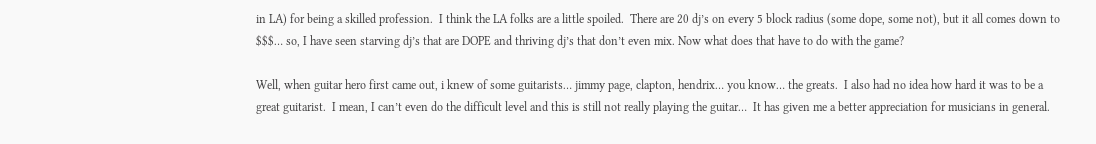in LA) for being a skilled profession.  I think the LA folks are a little spoiled.  There are 20 dj’s on every 5 block radius (some dope, some not), but it all comes down to $$$… so, I have seen starving dj’s that are DOPE and thriving dj’s that don’t even mix. Now what does that have to do with the game?

Well, when guitar hero first came out, i knew of some guitarists… jimmy page, clapton, hendrix… you know… the greats.  I also had no idea how hard it was to be a great guitarist.  I mean, I can’t even do the difficult level and this is still not really playing the guitar…  It has given me a better appreciation for musicians in general.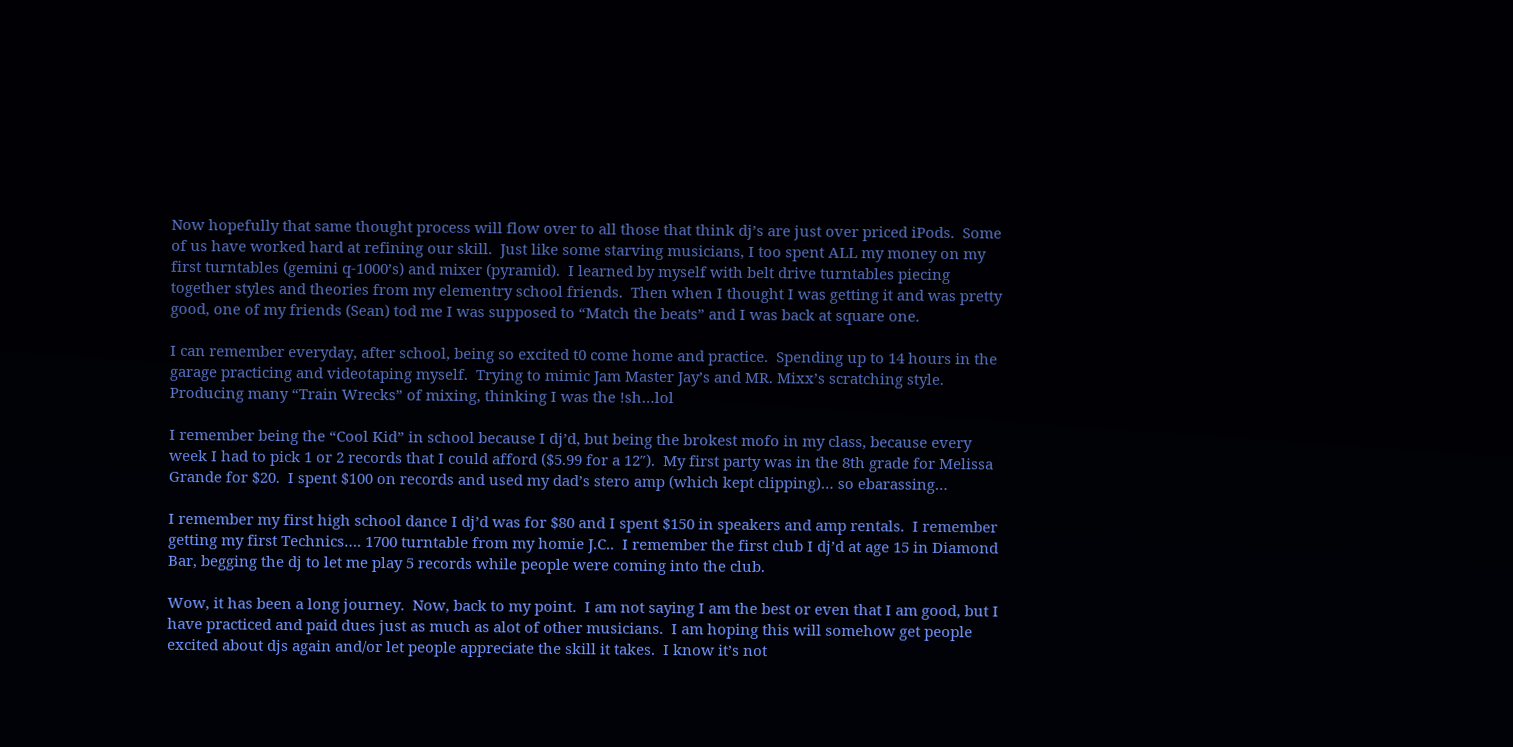Now hopefully that same thought process will flow over to all those that think dj’s are just over priced iPods.  Some of us have worked hard at refining our skill.  Just like some starving musicians, I too spent ALL my money on my first turntables (gemini q-1000’s) and mixer (pyramid).  I learned by myself with belt drive turntables piecing together styles and theories from my elementry school friends.  Then when I thought I was getting it and was pretty good, one of my friends (Sean) tod me I was supposed to “Match the beats” and I was back at square one.

I can remember everyday, after school, being so excited t0 come home and practice.  Spending up to 14 hours in the garage practicing and videotaping myself.  Trying to mimic Jam Master Jay’s and MR. Mixx’s scratching style.  Producing many “Train Wrecks” of mixing, thinking I was the !sh…lol

I remember being the “Cool Kid” in school because I dj’d, but being the brokest mofo in my class, because every week I had to pick 1 or 2 records that I could afford ($5.99 for a 12″).  My first party was in the 8th grade for Melissa Grande for $20.  I spent $100 on records and used my dad’s stero amp (which kept clipping)… so ebarassing…

I remember my first high school dance I dj’d was for $80 and I spent $150 in speakers and amp rentals.  I remember getting my first Technics…. 1700 turntable from my homie J.C..  I remember the first club I dj’d at age 15 in Diamond Bar, begging the dj to let me play 5 records while people were coming into the club.

Wow, it has been a long journey.  Now, back to my point.  I am not saying I am the best or even that I am good, but I have practiced and paid dues just as much as alot of other musicians.  I am hoping this will somehow get people excited about djs again and/or let people appreciate the skill it takes.  I know it’s not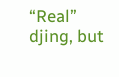“Real” djing, but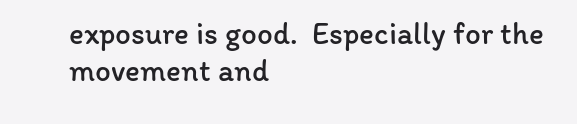exposure is good.  Especially for the movement and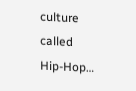culture called Hip-Hop…